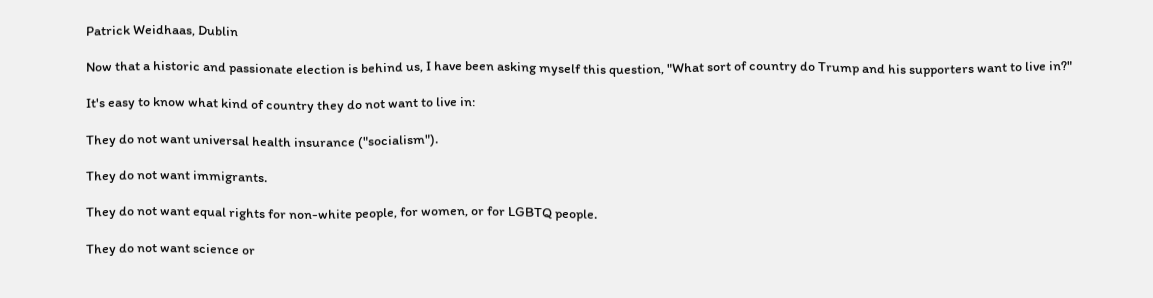Patrick Weidhaas, Dublin

Now that a historic and passionate election is behind us, I have been asking myself this question, "What sort of country do Trump and his supporters want to live in?"

It's easy to know what kind of country they do not want to live in:

They do not want universal health insurance ("socialism").

They do not want immigrants.

They do not want equal rights for non-white people, for women, or for LGBTQ people.

They do not want science or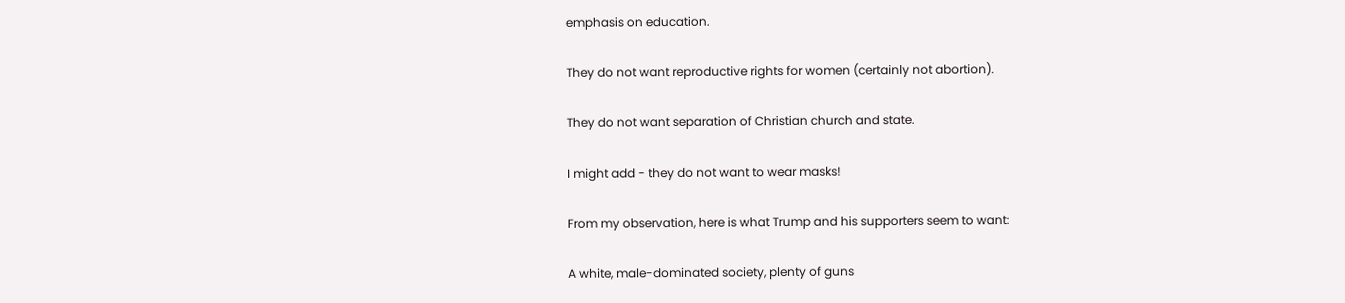emphasis on education.

They do not want reproductive rights for women (certainly not abortion).

They do not want separation of Christian church and state.

I might add - they do not want to wear masks!

From my observation, here is what Trump and his supporters seem to want:

A white, male-dominated society, plenty of guns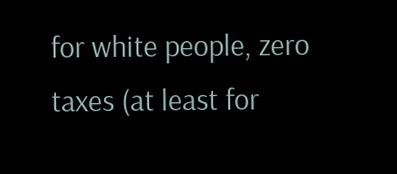for white people, zero taxes (at least for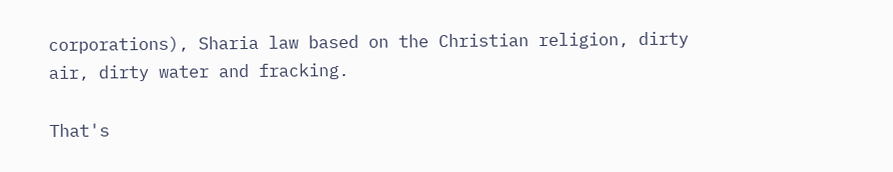corporations), Sharia law based on the Christian religion, dirty air, dirty water and fracking.

That's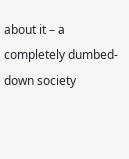about it – a completely dumbed-down society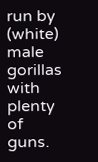run by (white) male gorillas with plenty of guns.